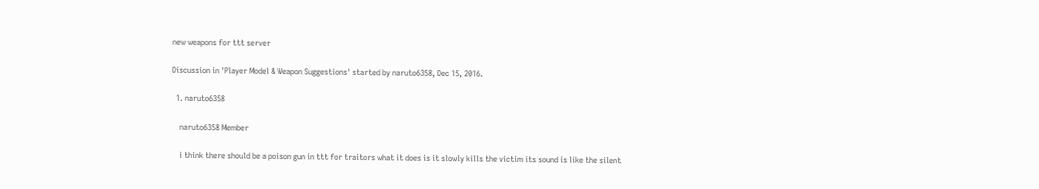new weapons for ttt server

Discussion in 'Player Model & Weapon Suggestions' started by naruto6358, Dec 15, 2016.

  1. naruto6358

    naruto6358 Member

    i think there should be a poison gun in ttt for traitors what it does is it slowly kills the victim its sound is like the silent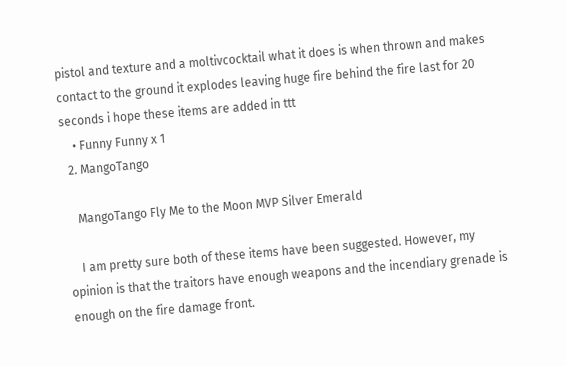pistol and texture and a moltivcocktail what it does is when thrown and makes contact to the ground it explodes leaving huge fire behind the fire last for 20 seconds i hope these items are added in ttt
    • Funny Funny x 1
  2. MangoTango

    MangoTango Fly Me to the Moon MVP Silver Emerald

    I am pretty sure both of these items have been suggested. However, my opinion is that the traitors have enough weapons and the incendiary grenade is enough on the fire damage front.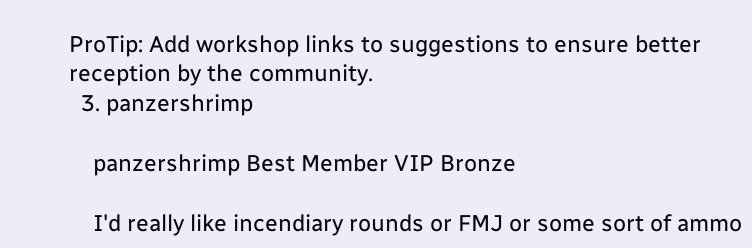ProTip: Add workshop links to suggestions to ensure better reception by the community.
  3. panzershrimp

    panzershrimp Best Member VIP Bronze

    I'd really like incendiary rounds or FMJ or some sort of ammo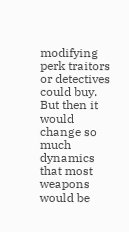modifying perk traitors or detectives could buy. But then it would change so much dynamics that most weapons would be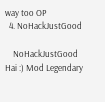way too OP
  4. NoHackJustGood

    NoHackJustGood Hai :) Mod Legendary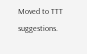Moved to TTT suggestions.